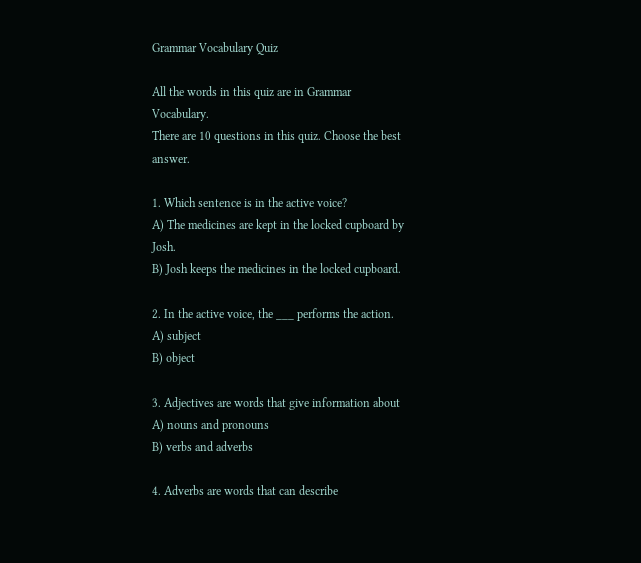Grammar Vocabulary Quiz

All the words in this quiz are in Grammar Vocabulary.
There are 10 questions in this quiz. Choose the best answer.

1. Which sentence is in the active voice?
A) The medicines are kept in the locked cupboard by Josh.
B) Josh keeps the medicines in the locked cupboard.

2. In the active voice, the ___ performs the action.
A) subject
B) object

3. Adjectives are words that give information about
A) nouns and pronouns
B) verbs and adverbs

4. Adverbs are words that can describe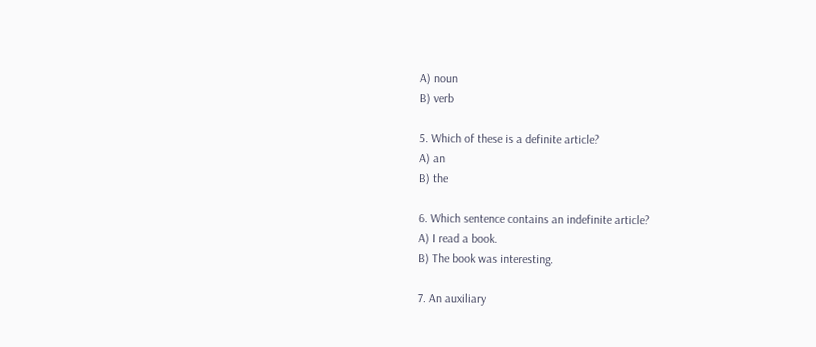A) noun
B) verb

5. Which of these is a definite article?
A) an
B) the

6. Which sentence contains an indefinite article?
A) I read a book.
B) The book was interesting.

7. An auxiliary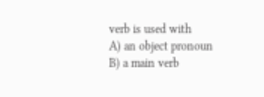verb is used with
A) an object pronoun
B) a main verb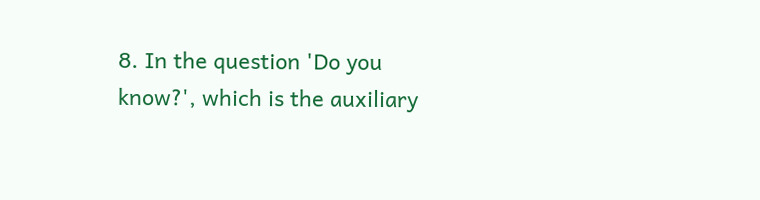8. In the question 'Do you know?', which is the auxiliary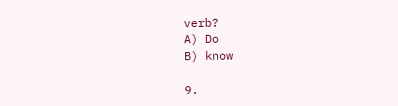verb?
A) Do
B) know

9.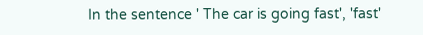In the sentence ' The car is going fast', 'fast'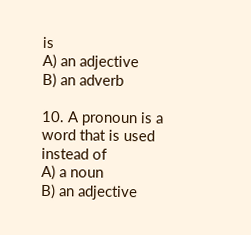is
A) an adjective
B) an adverb

10. A pronoun is a word that is used instead of
A) a noun
B) an adjective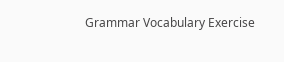Grammar Vocabulary Exercise